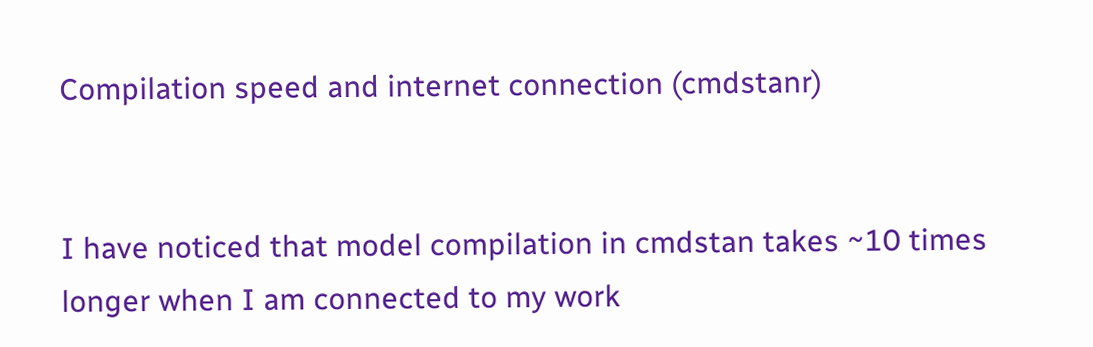Compilation speed and internet connection (cmdstanr)


I have noticed that model compilation in cmdstan takes ~10 times longer when I am connected to my work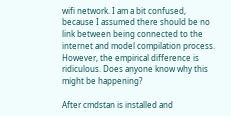wifi network. I am a bit confused, because I assumed there should be no link between being connected to the internet and model compilation process. However, the empirical difference is ridiculous. Does anyone know why this might be happening?

After cmdstan is installed and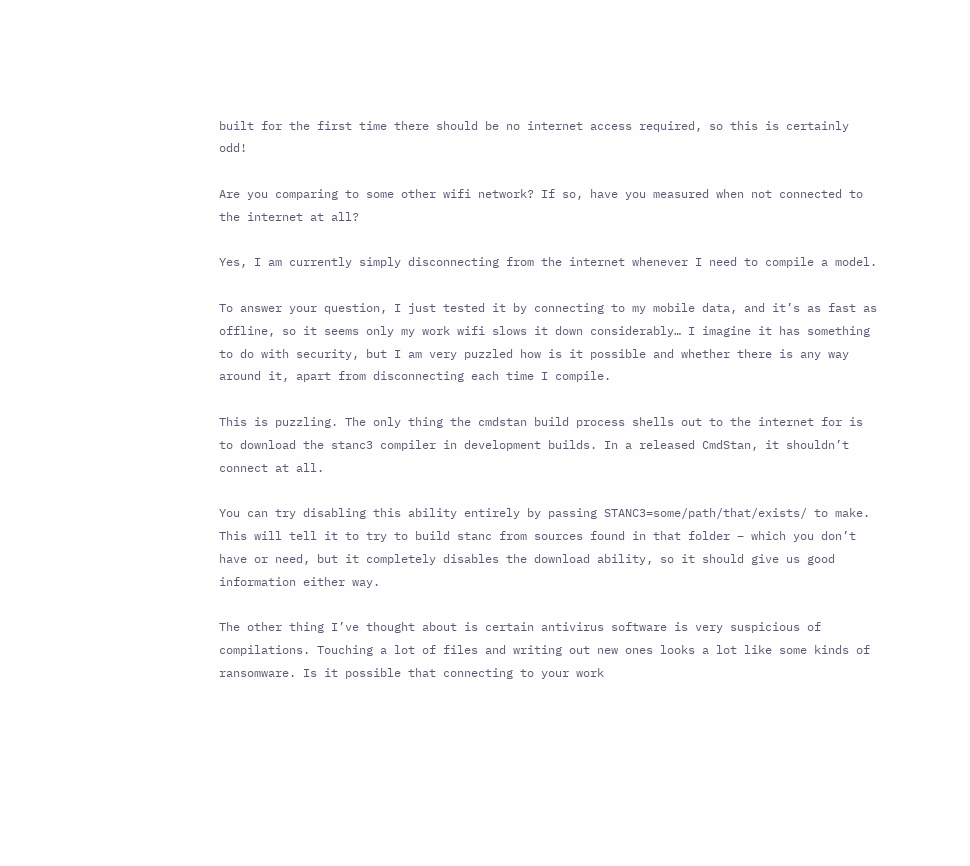built for the first time there should be no internet access required, so this is certainly odd!

Are you comparing to some other wifi network? If so, have you measured when not connected to the internet at all?

Yes, I am currently simply disconnecting from the internet whenever I need to compile a model.

To answer your question, I just tested it by connecting to my mobile data, and it’s as fast as offline, so it seems only my work wifi slows it down considerably… I imagine it has something to do with security, but I am very puzzled how is it possible and whether there is any way around it, apart from disconnecting each time I compile.

This is puzzling. The only thing the cmdstan build process shells out to the internet for is to download the stanc3 compiler in development builds. In a released CmdStan, it shouldn’t connect at all.

You can try disabling this ability entirely by passing STANC3=some/path/that/exists/ to make. This will tell it to try to build stanc from sources found in that folder – which you don’t have or need, but it completely disables the download ability, so it should give us good information either way.

The other thing I’ve thought about is certain antivirus software is very suspicious of compilations. Touching a lot of files and writing out new ones looks a lot like some kinds of ransomware. Is it possible that connecting to your work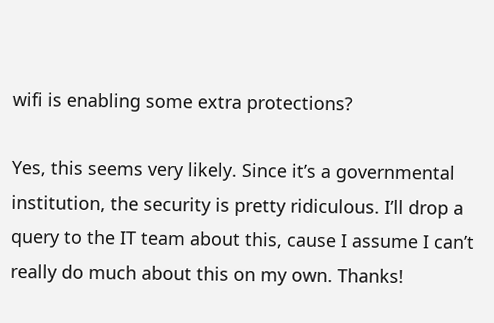wifi is enabling some extra protections?

Yes, this seems very likely. Since it’s a governmental institution, the security is pretty ridiculous. I’ll drop a query to the IT team about this, cause I assume I can’t really do much about this on my own. Thanks!